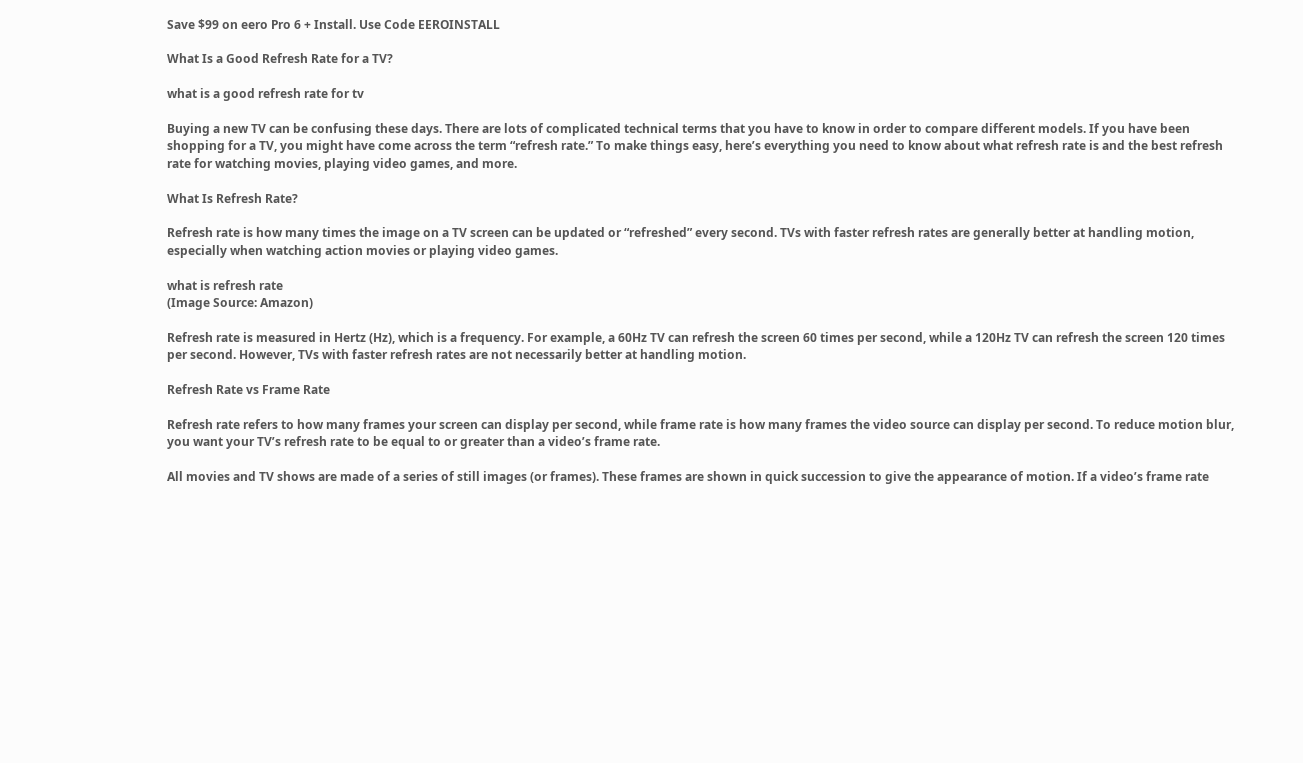Save $99 on eero Pro 6 + Install. Use Code EEROINSTALL

What Is a Good Refresh Rate for a TV?

what is a good refresh rate for tv

Buying a new TV can be confusing these days. There are lots of complicated technical terms that you have to know in order to compare different models. If you have been shopping for a TV, you might have come across the term “refresh rate.” To make things easy, here’s everything you need to know about what refresh rate is and the best refresh rate for watching movies, playing video games, and more.

What Is Refresh Rate?

Refresh rate is how many times the image on a TV screen can be updated or “refreshed” every second. TVs with faster refresh rates are generally better at handling motion, especially when watching action movies or playing video games.

what is refresh rate
(Image Source: Amazon)

Refresh rate is measured in Hertz (Hz), which is a frequency. For example, a 60Hz TV can refresh the screen 60 times per second, while a 120Hz TV can refresh the screen 120 times per second. However, TVs with faster refresh rates are not necessarily better at handling motion.

Refresh Rate vs Frame Rate

Refresh rate refers to how many frames your screen can display per second, while frame rate is how many frames the video source can display per second. To reduce motion blur, you want your TV’s refresh rate to be equal to or greater than a video’s frame rate.

All movies and TV shows are made of a series of still images (or frames). These frames are shown in quick succession to give the appearance of motion. If a video’s frame rate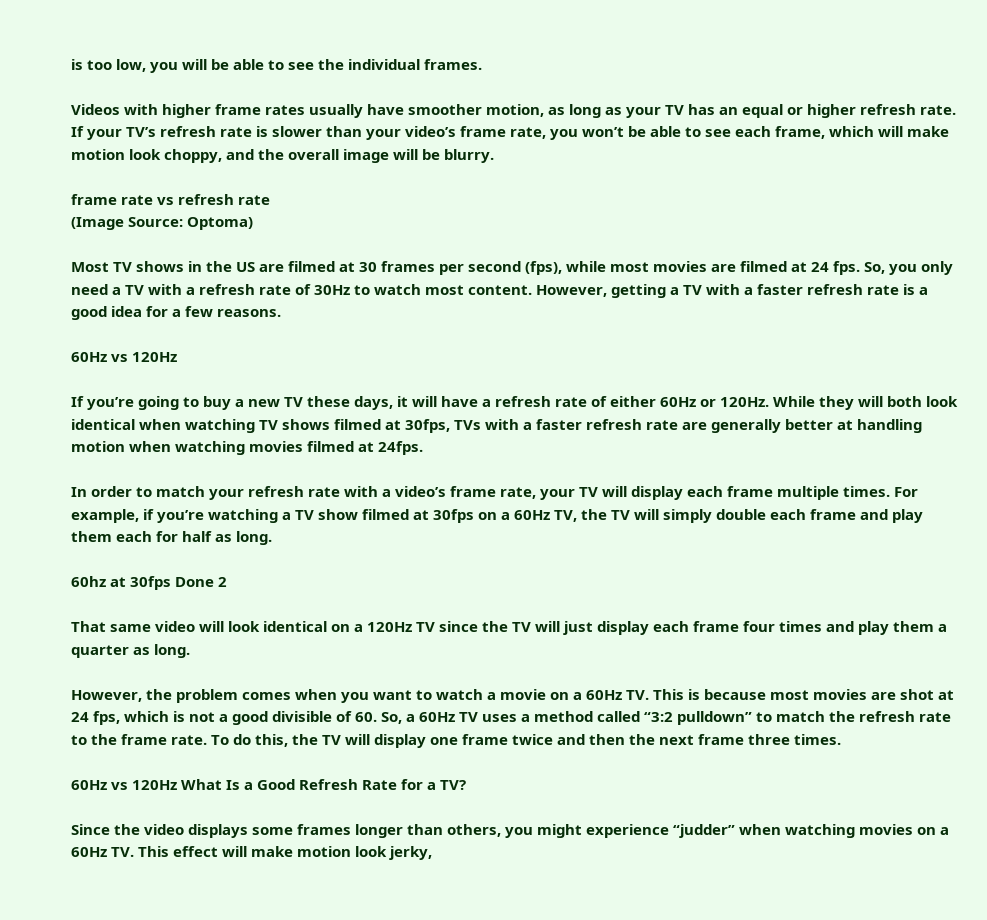is too low, you will be able to see the individual frames.

Videos with higher frame rates usually have smoother motion, as long as your TV has an equal or higher refresh rate. If your TV’s refresh rate is slower than your video’s frame rate, you won’t be able to see each frame, which will make motion look choppy, and the overall image will be blurry.

frame rate vs refresh rate
(Image Source: Optoma)

Most TV shows in the US are filmed at 30 frames per second (fps), while most movies are filmed at 24 fps. So, you only need a TV with a refresh rate of 30Hz to watch most content. However, getting a TV with a faster refresh rate is a good idea for a few reasons.

60Hz vs 120Hz

If you’re going to buy a new TV these days, it will have a refresh rate of either 60Hz or 120Hz. While they will both look identical when watching TV shows filmed at 30fps, TVs with a faster refresh rate are generally better at handling motion when watching movies filmed at 24fps.

In order to match your refresh rate with a video’s frame rate, your TV will display each frame multiple times. For example, if you’re watching a TV show filmed at 30fps on a 60Hz TV, the TV will simply double each frame and play them each for half as long.

60hz at 30fps Done 2

That same video will look identical on a 120Hz TV since the TV will just display each frame four times and play them a quarter as long.

However, the problem comes when you want to watch a movie on a 60Hz TV. This is because most movies are shot at 24 fps, which is not a good divisible of 60. So, a 60Hz TV uses a method called “3:2 pulldown” to match the refresh rate to the frame rate. To do this, the TV will display one frame twice and then the next frame three times.

60Hz vs 120Hz What Is a Good Refresh Rate for a TV?

Since the video displays some frames longer than others, you might experience “judder” when watching movies on a 60Hz TV. This effect will make motion look jerky,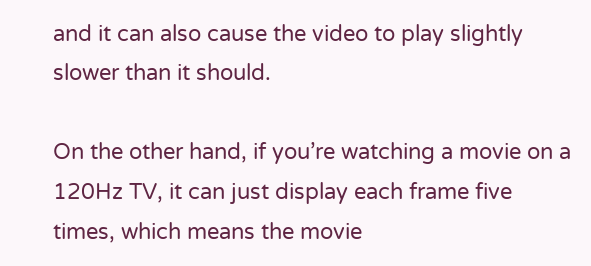and it can also cause the video to play slightly slower than it should.

On the other hand, if you’re watching a movie on a 120Hz TV, it can just display each frame five times, which means the movie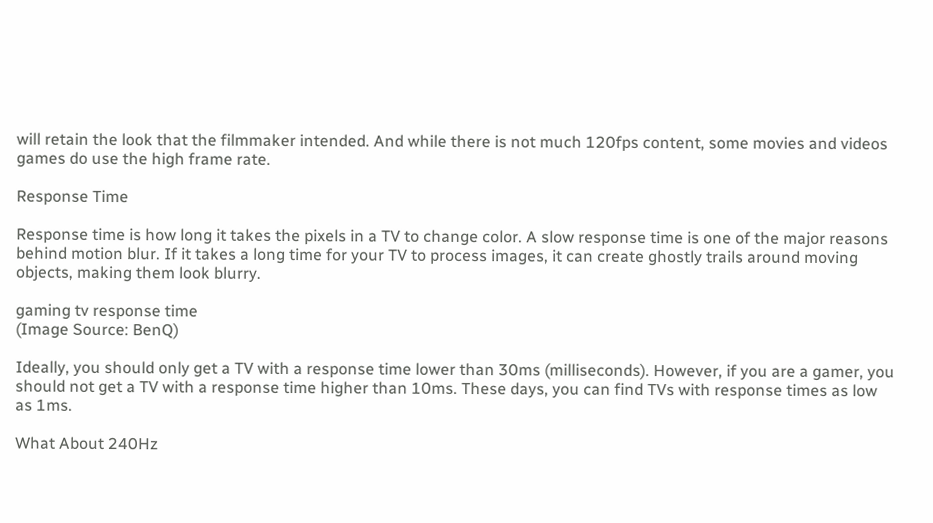will retain the look that the filmmaker intended. And while there is not much 120fps content, some movies and videos games do use the high frame rate.

Response Time

Response time is how long it takes the pixels in a TV to change color. A slow response time is one of the major reasons behind motion blur. If it takes a long time for your TV to process images, it can create ghostly trails around moving objects, making them look blurry.

gaming tv response time
(Image Source: BenQ)

Ideally, you should only get a TV with a response time lower than 30ms (milliseconds). However, if you are a gamer, you should not get a TV with a response time higher than 10ms. These days, you can find TVs with response times as low as 1ms.

What About 240Hz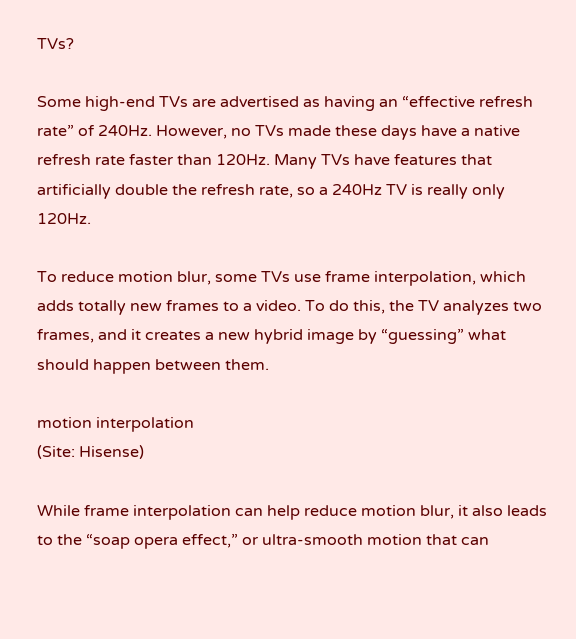TVs?

Some high-end TVs are advertised as having an “effective refresh rate” of 240Hz. However, no TVs made these days have a native refresh rate faster than 120Hz. Many TVs have features that artificially double the refresh rate, so a 240Hz TV is really only 120Hz.

To reduce motion blur, some TVs use frame interpolation, which adds totally new frames to a video. To do this, the TV analyzes two frames, and it creates a new hybrid image by “guessing” what should happen between them.

motion interpolation
(Site: Hisense)

While frame interpolation can help reduce motion blur, it also leads to the “soap opera effect,” or ultra-smooth motion that can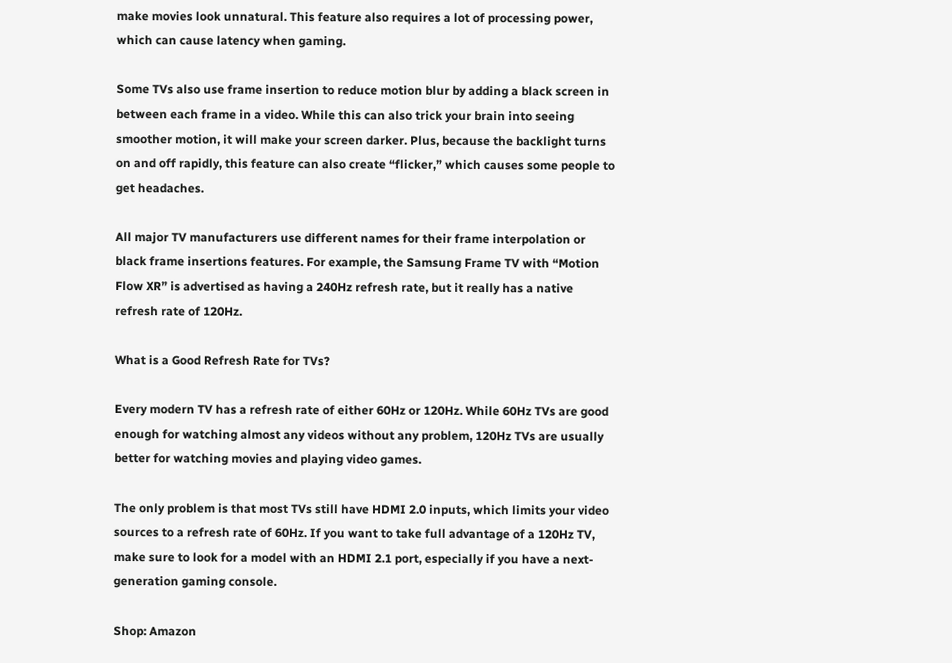make movies look unnatural. This feature also requires a lot of processing power, which can cause latency when gaming.

Some TVs also use frame insertion to reduce motion blur by adding a black screen in between each frame in a video. While this can also trick your brain into seeing smoother motion, it will make your screen darker. Plus, because the backlight turns on and off rapidly, this feature can also create “flicker,” which causes some people to get headaches.

All major TV manufacturers use different names for their frame interpolation or black frame insertions features. For example, the Samsung Frame TV with “Motion Flow XR” is advertised as having a 240Hz refresh rate, but it really has a native refresh rate of 120Hz.

What is a Good Refresh Rate for TVs?

Every modern TV has a refresh rate of either 60Hz or 120Hz. While 60Hz TVs are good enough for watching almost any videos without any problem, 120Hz TVs are usually better for watching movies and playing video games.

The only problem is that most TVs still have HDMI 2.0 inputs, which limits your video sources to a refresh rate of 60Hz. If you want to take full advantage of a 120Hz TV, make sure to look for a model with an HDMI 2.1 port, especially if you have a next-generation gaming console.

Shop: Amazon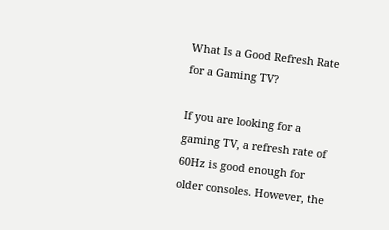What Is a Good Refresh Rate for a Gaming TV?

If you are looking for a gaming TV, a refresh rate of 60Hz is good enough for older consoles. However, the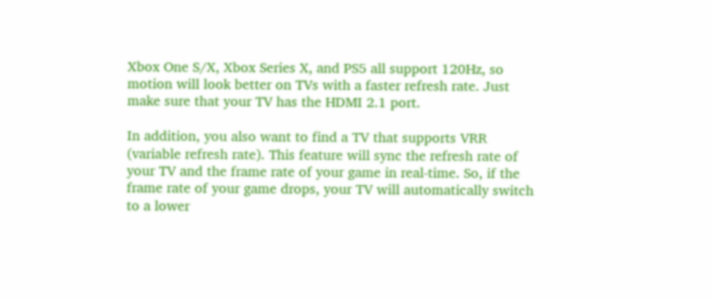Xbox One S/X, Xbox Series X, and PS5 all support 120Hz, so motion will look better on TVs with a faster refresh rate. Just make sure that your TV has the HDMI 2.1 port.

In addition, you also want to find a TV that supports VRR (variable refresh rate). This feature will sync the refresh rate of your TV and the frame rate of your game in real-time. So, if the frame rate of your game drops, your TV will automatically switch to a lower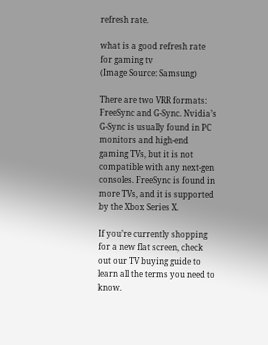refresh rate.

what is a good refresh rate for gaming tv
(Image Source: Samsung)

There are two VRR formats: FreeSync and G-Sync. Nvidia’s G-Sync is usually found in PC monitors and high-end gaming TVs, but it is not compatible with any next-gen consoles. FreeSync is found in more TVs, and it is supported by the Xbox Series X.

If you’re currently shopping for a new flat screen, check out our TV buying guide to learn all the terms you need to know.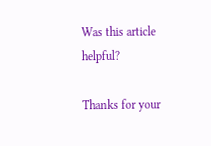Was this article helpful?

Thanks for your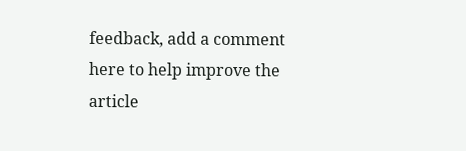feedback, add a comment here to help improve the article